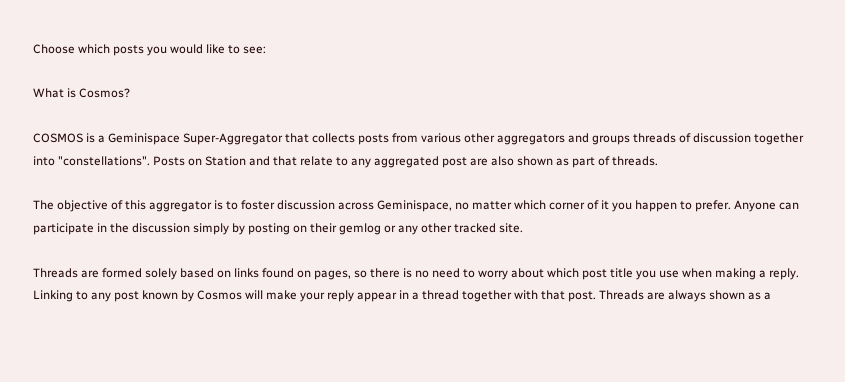Choose which posts you would like to see:

What is Cosmos?

COSMOS is a Geminispace Super-Aggregator that collects posts from various other aggregators and groups threads of discussion together into "constellations". Posts on Station and that relate to any aggregated post are also shown as part of threads.

The objective of this aggregator is to foster discussion across Geminispace, no matter which corner of it you happen to prefer. Anyone can participate in the discussion simply by posting on their gemlog or any other tracked site.

Threads are formed solely based on links found on pages, so there is no need to worry about which post title you use when making a reply. Linking to any post known by Cosmos will make your reply appear in a thread together with that post. Threads are always shown as a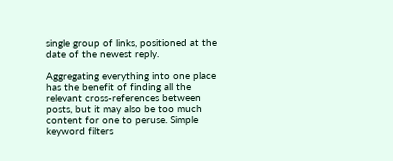single group of links, positioned at the date of the newest reply.

Aggregating everything into one place has the benefit of finding all the relevant cross-references between posts, but it may also be too much content for one to peruse. Simple keyword filters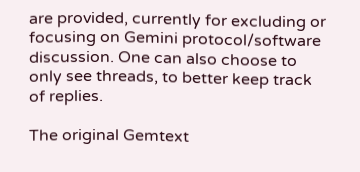are provided, currently for excluding or focusing on Gemini protocol/software discussion. One can also choose to only see threads, to better keep track of replies.

The original Gemtext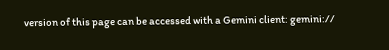version of this page can be accessed with a Gemini client: gemini://